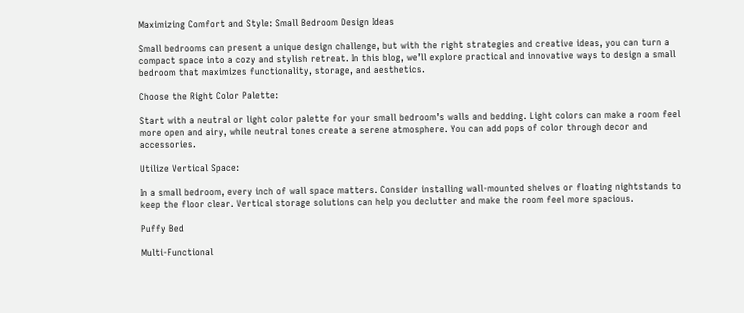Maximizing Comfort and Style: Small Bedroom Design Ideas

Small bedrooms can present a unique design challenge, but with the right strategies and creative ideas, you can turn a compact space into a cozy and stylish retreat. In this blog, we’ll explore practical and innovative ways to design a small bedroom that maximizes functionality, storage, and aesthetics.

Choose the Right Color Palette:

Start with a neutral or light color palette for your small bedroom’s walls and bedding. Light colors can make a room feel more open and airy, while neutral tones create a serene atmosphere. You can add pops of color through decor and accessories.

Utilize Vertical Space:

In a small bedroom, every inch of wall space matters. Consider installing wall-mounted shelves or floating nightstands to keep the floor clear. Vertical storage solutions can help you declutter and make the room feel more spacious.

Puffy Bed

Multi-Functional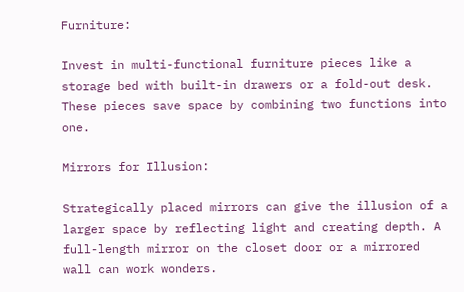Furniture:

Invest in multi-functional furniture pieces like a storage bed with built-in drawers or a fold-out desk. These pieces save space by combining two functions into one.

Mirrors for Illusion:

Strategically placed mirrors can give the illusion of a larger space by reflecting light and creating depth. A full-length mirror on the closet door or a mirrored wall can work wonders.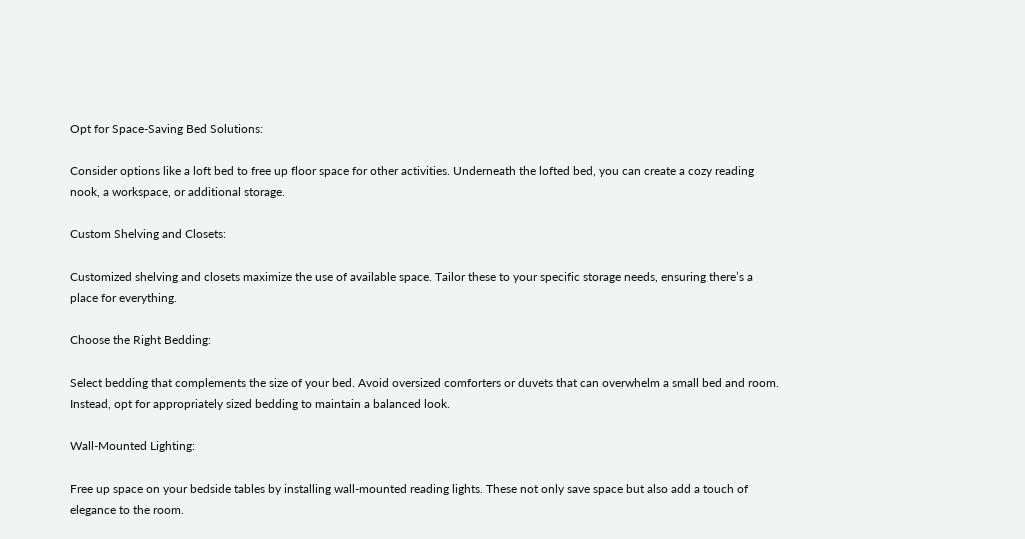Opt for Space-Saving Bed Solutions:

Consider options like a loft bed to free up floor space for other activities. Underneath the lofted bed, you can create a cozy reading nook, a workspace, or additional storage.

Custom Shelving and Closets:

Customized shelving and closets maximize the use of available space. Tailor these to your specific storage needs, ensuring there’s a place for everything.

Choose the Right Bedding:

Select bedding that complements the size of your bed. Avoid oversized comforters or duvets that can overwhelm a small bed and room. Instead, opt for appropriately sized bedding to maintain a balanced look.

Wall-Mounted Lighting:

Free up space on your bedside tables by installing wall-mounted reading lights. These not only save space but also add a touch of elegance to the room.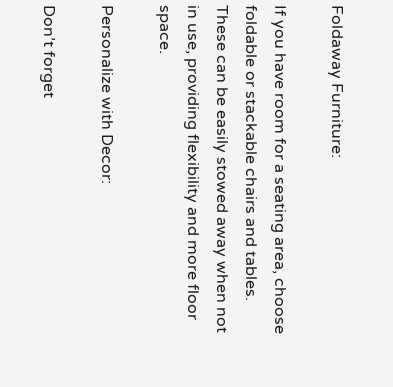Foldaway Furniture:

If you have room for a seating area, choose foldable or stackable chairs and tables. These can be easily stowed away when not in use, providing flexibility and more floor space.

Personalize with Decor:

Don’t forget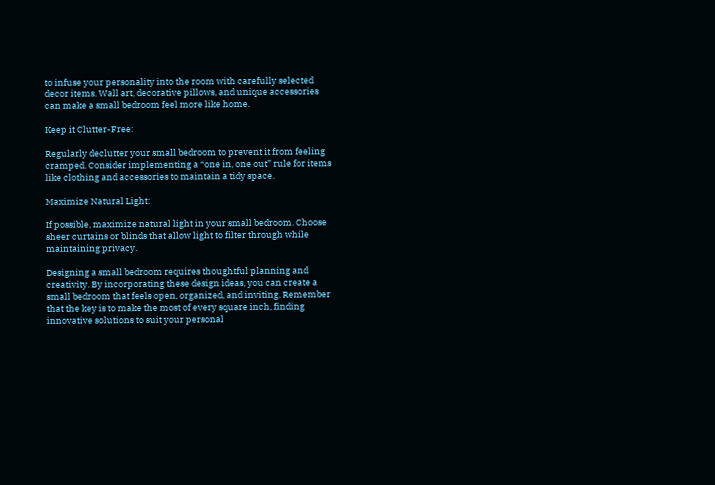to infuse your personality into the room with carefully selected decor items. Wall art, decorative pillows, and unique accessories can make a small bedroom feel more like home.

Keep it Clutter-Free:

Regularly declutter your small bedroom to prevent it from feeling cramped. Consider implementing a “one in, one out” rule for items like clothing and accessories to maintain a tidy space.

Maximize Natural Light:

If possible, maximize natural light in your small bedroom. Choose sheer curtains or blinds that allow light to filter through while maintaining privacy.

Designing a small bedroom requires thoughtful planning and creativity. By incorporating these design ideas, you can create a small bedroom that feels open, organized, and inviting. Remember that the key is to make the most of every square inch, finding innovative solutions to suit your personal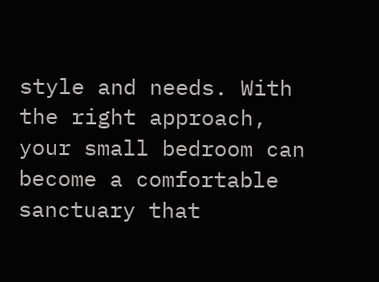style and needs. With the right approach, your small bedroom can become a comfortable sanctuary that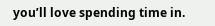you’ll love spending time in.